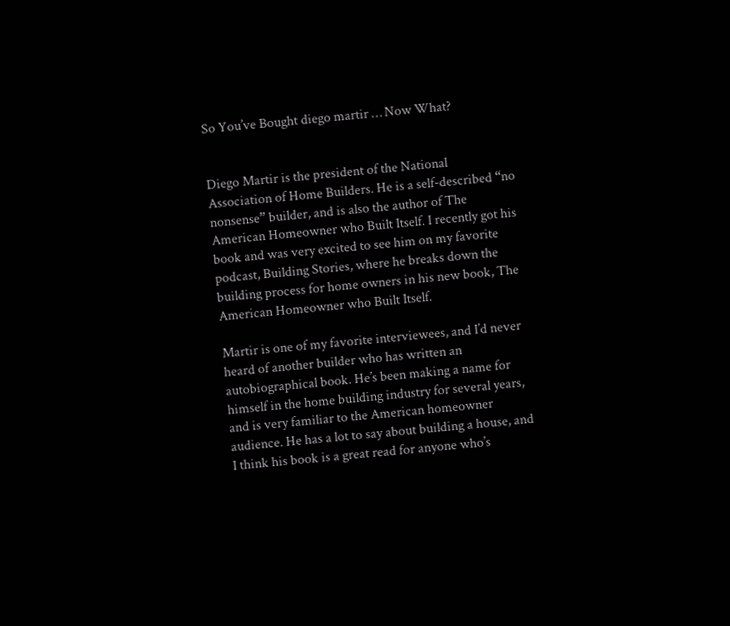So You’ve Bought diego martir … Now What?


Diego Martir is the president of the National Association of Home Builders. He is a self-described “no nonsense” builder, and is also the author of The American Homeowner who Built Itself. I recently got his book and was very excited to see him on my favorite podcast, Building Stories, where he breaks down the building process for home owners in his new book, The American Homeowner who Built Itself.

Martir is one of my favorite interviewees, and I’d never heard of another builder who has written an autobiographical book. He’s been making a name for himself in the home building industry for several years, and is very familiar to the American homeowner audience. He has a lot to say about building a house, and I think his book is a great read for anyone who’s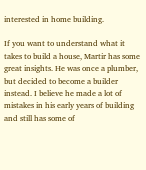interested in home building.

If you want to understand what it takes to build a house, Martir has some great insights. He was once a plumber, but decided to become a builder instead. I believe he made a lot of mistakes in his early years of building and still has some of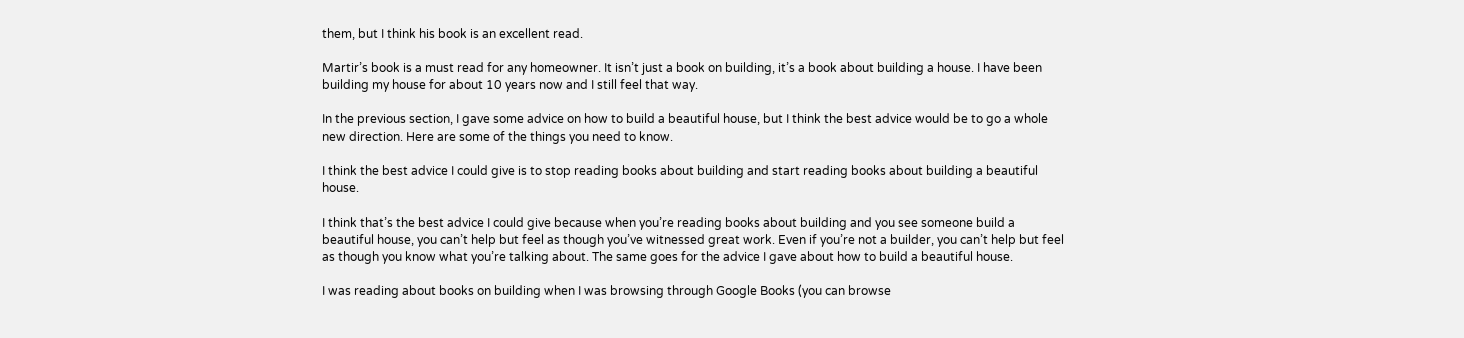them, but I think his book is an excellent read.

Martir’s book is a must read for any homeowner. It isn’t just a book on building, it’s a book about building a house. I have been building my house for about 10 years now and I still feel that way.

In the previous section, I gave some advice on how to build a beautiful house, but I think the best advice would be to go a whole new direction. Here are some of the things you need to know.

I think the best advice I could give is to stop reading books about building and start reading books about building a beautiful house.

I think that’s the best advice I could give because when you’re reading books about building and you see someone build a beautiful house, you can’t help but feel as though you’ve witnessed great work. Even if you’re not a builder, you can’t help but feel as though you know what you’re talking about. The same goes for the advice I gave about how to build a beautiful house.

I was reading about books on building when I was browsing through Google Books (you can browse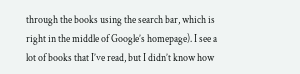through the books using the search bar, which is right in the middle of Google’s homepage). I see a lot of books that I’ve read, but I didn’t know how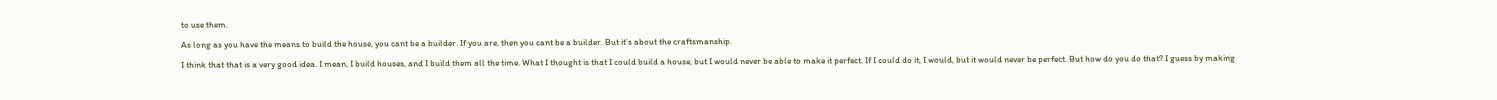to use them.

As long as you have the means to build the house, you cant be a builder. If you are, then you cant be a builder. But it’s about the craftsmanship.

I think that that is a very good idea. I mean, I build houses, and I build them all the time. What I thought is that I could build a house, but I would never be able to make it perfect. If I could do it, I would, but it would never be perfect. But how do you do that? I guess by making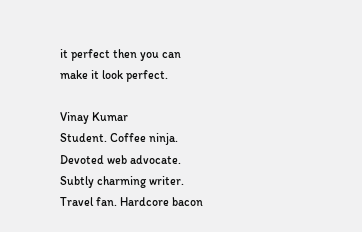it perfect then you can make it look perfect.

Vinay Kumar
Student. Coffee ninja. Devoted web advocate. Subtly charming writer. Travel fan. Hardcore bacon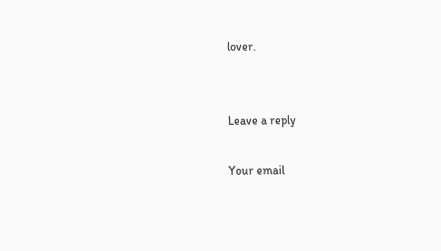lover.


Leave a reply

Your email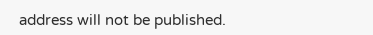address will not be published.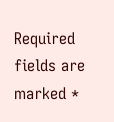Required fields are marked *